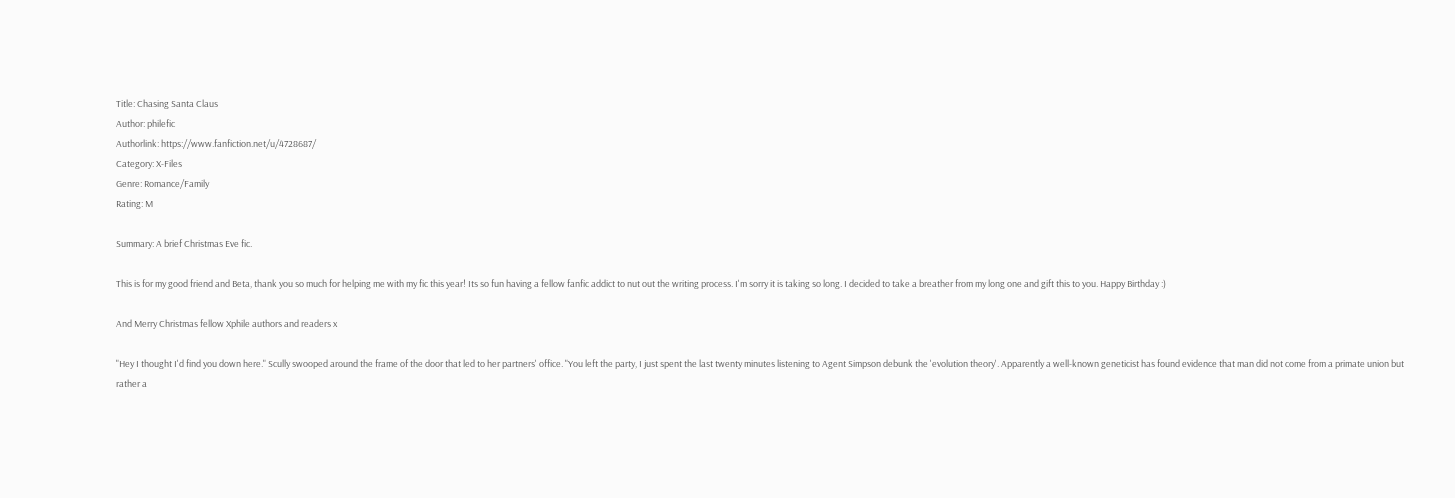Title: Chasing Santa Claus
Author: philefic
Authorlink: https://www.fanfiction.net/u/4728687/
Category: X-Files
Genre: Romance/Family
Rating: M

Summary: A brief Christmas Eve fic.

This is for my good friend and Beta, thank you so much for helping me with my fic this year! Its so fun having a fellow fanfic addict to nut out the writing process. I'm sorry it is taking so long. I decided to take a breather from my long one and gift this to you. Happy Birthday :)

And Merry Christmas fellow Xphile authors and readers x

"Hey I thought I'd find you down here." Scully swooped around the frame of the door that led to her partners' office. "You left the party, I just spent the last twenty minutes listening to Agent Simpson debunk the 'evolution theory'. Apparently a well-known geneticist has found evidence that man did not come from a primate union but rather a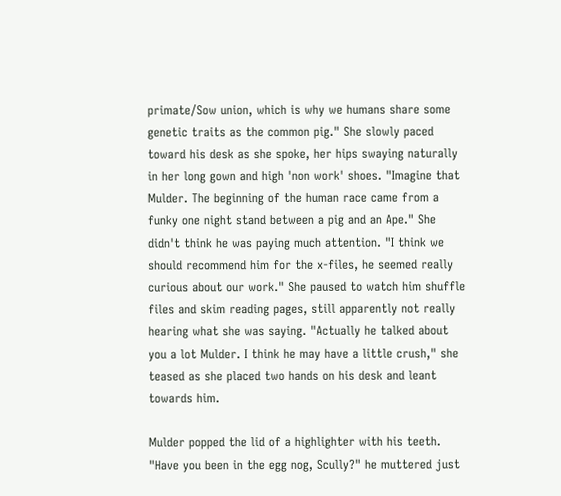primate/Sow union, which is why we humans share some genetic traits as the common pig." She slowly paced toward his desk as she spoke, her hips swaying naturally in her long gown and high 'non work' shoes. "Imagine that Mulder. The beginning of the human race came from a funky one night stand between a pig and an Ape." She didn't think he was paying much attention. "I think we should recommend him for the x-files, he seemed really curious about our work." She paused to watch him shuffle files and skim reading pages, still apparently not really hearing what she was saying. "Actually he talked about you a lot Mulder. I think he may have a little crush," she teased as she placed two hands on his desk and leant towards him.

Mulder popped the lid of a highlighter with his teeth. "Have you been in the egg nog, Scully?" he muttered just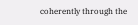coherently through the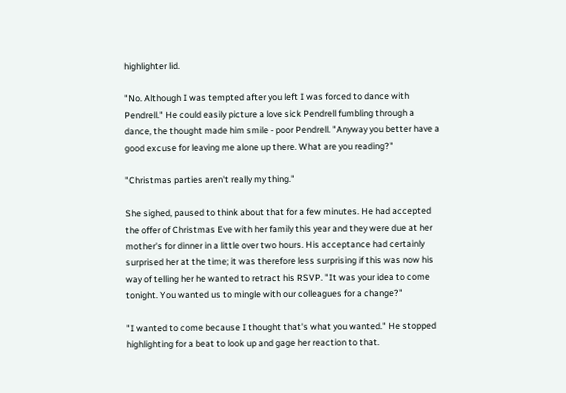highlighter lid.

"No. Although I was tempted after you left I was forced to dance with Pendrell." He could easily picture a love sick Pendrell fumbling through a dance, the thought made him smile - poor Pendrell. "Anyway you better have a good excuse for leaving me alone up there. What are you reading?"

"Christmas parties aren't really my thing."

She sighed, paused to think about that for a few minutes. He had accepted the offer of Christmas Eve with her family this year and they were due at her mother's for dinner in a little over two hours. His acceptance had certainly surprised her at the time; it was therefore less surprising if this was now his way of telling her he wanted to retract his RSVP. "It was your idea to come tonight. You wanted us to mingle with our colleagues for a change?"

"I wanted to come because I thought that's what you wanted." He stopped highlighting for a beat to look up and gage her reaction to that.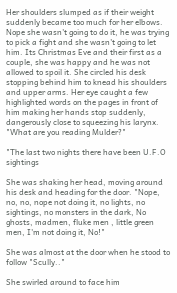Her shoulders slumped as if their weight suddenly became too much for her elbows. Nope she wasn't going to do it, he was trying to pick a fight and she wasn't going to let him. Its Christmas Eve and their first as a couple, she was happy and he was not allowed to spoil it. She circled his desk stopping behind him to knead his shoulders and upper arms. Her eye caught a few highlighted words on the pages in front of him making her hands stop suddenly, dangerously close to squeezing his larynx. "What are you reading Mulder?"

"The last two nights there have been U.F.O sightings

She was shaking her head, moving around his desk and heading for the door. "Nope, no, no, nope not doing it, no lights, no sightings, no monsters in the dark, No ghosts, madmen, fluke men , little green men, I'm not doing it, No!"

She was almost at the door when he stood to follow "Scully.."

She swirled around to face him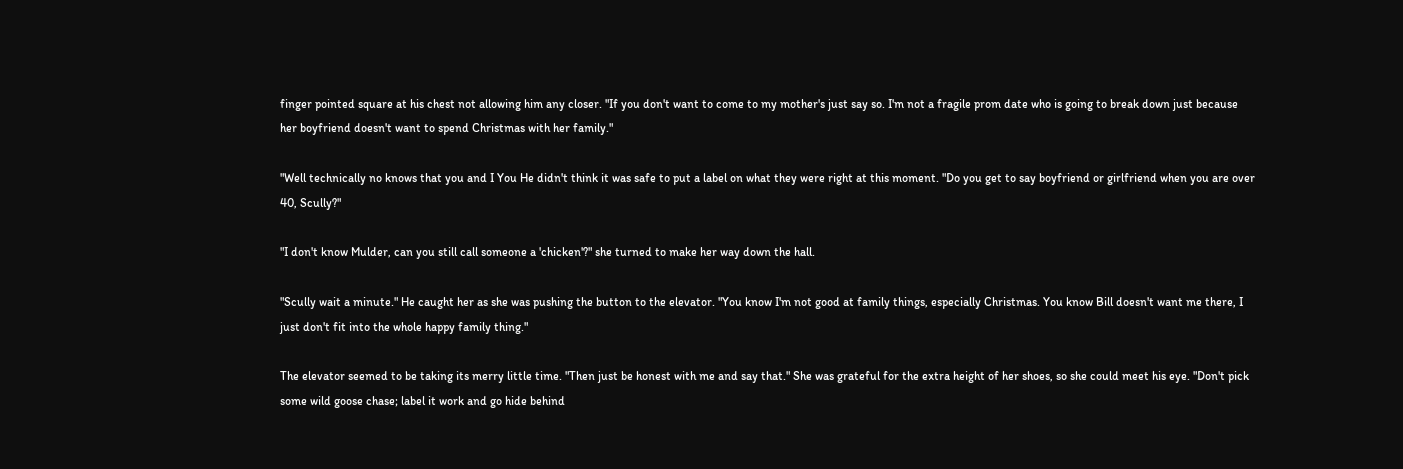finger pointed square at his chest not allowing him any closer. "If you don't want to come to my mother's just say so. I'm not a fragile prom date who is going to break down just because her boyfriend doesn't want to spend Christmas with her family."

"Well technically no knows that you and I You He didn't think it was safe to put a label on what they were right at this moment. "Do you get to say boyfriend or girlfriend when you are over 40, Scully?"

"I don't know Mulder, can you still call someone a 'chicken'?" she turned to make her way down the hall.

"Scully wait a minute." He caught her as she was pushing the button to the elevator. "You know I'm not good at family things, especially Christmas. You know Bill doesn't want me there, I just don't fit into the whole happy family thing."

The elevator seemed to be taking its merry little time. "Then just be honest with me and say that." She was grateful for the extra height of her shoes, so she could meet his eye. "Don't pick some wild goose chase; label it work and go hide behind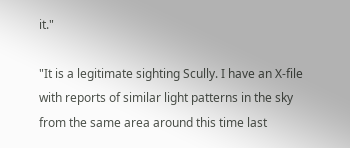it."

"It is a legitimate sighting Scully. I have an X-file with reports of similar light patterns in the sky from the same area around this time last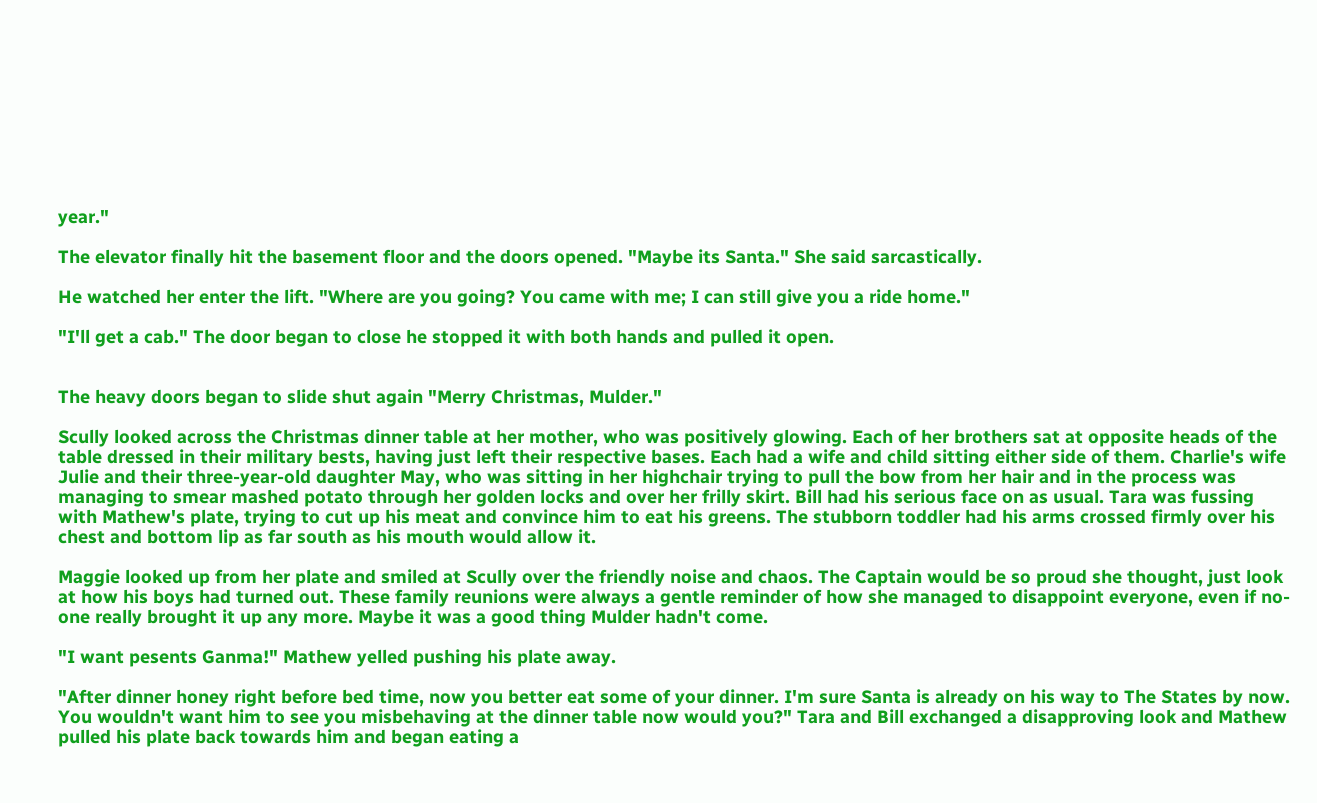year."

The elevator finally hit the basement floor and the doors opened. "Maybe its Santa." She said sarcastically.

He watched her enter the lift. "Where are you going? You came with me; I can still give you a ride home."

"I'll get a cab." The door began to close he stopped it with both hands and pulled it open.


The heavy doors began to slide shut again "Merry Christmas, Mulder."

Scully looked across the Christmas dinner table at her mother, who was positively glowing. Each of her brothers sat at opposite heads of the table dressed in their military bests, having just left their respective bases. Each had a wife and child sitting either side of them. Charlie's wife Julie and their three-year-old daughter May, who was sitting in her highchair trying to pull the bow from her hair and in the process was managing to smear mashed potato through her golden locks and over her frilly skirt. Bill had his serious face on as usual. Tara was fussing with Mathew's plate, trying to cut up his meat and convince him to eat his greens. The stubborn toddler had his arms crossed firmly over his chest and bottom lip as far south as his mouth would allow it.

Maggie looked up from her plate and smiled at Scully over the friendly noise and chaos. The Captain would be so proud she thought, just look at how his boys had turned out. These family reunions were always a gentle reminder of how she managed to disappoint everyone, even if no-one really brought it up any more. Maybe it was a good thing Mulder hadn't come.

"I want pesents Ganma!" Mathew yelled pushing his plate away.

"After dinner honey right before bed time, now you better eat some of your dinner. I'm sure Santa is already on his way to The States by now. You wouldn't want him to see you misbehaving at the dinner table now would you?" Tara and Bill exchanged a disapproving look and Mathew pulled his plate back towards him and began eating a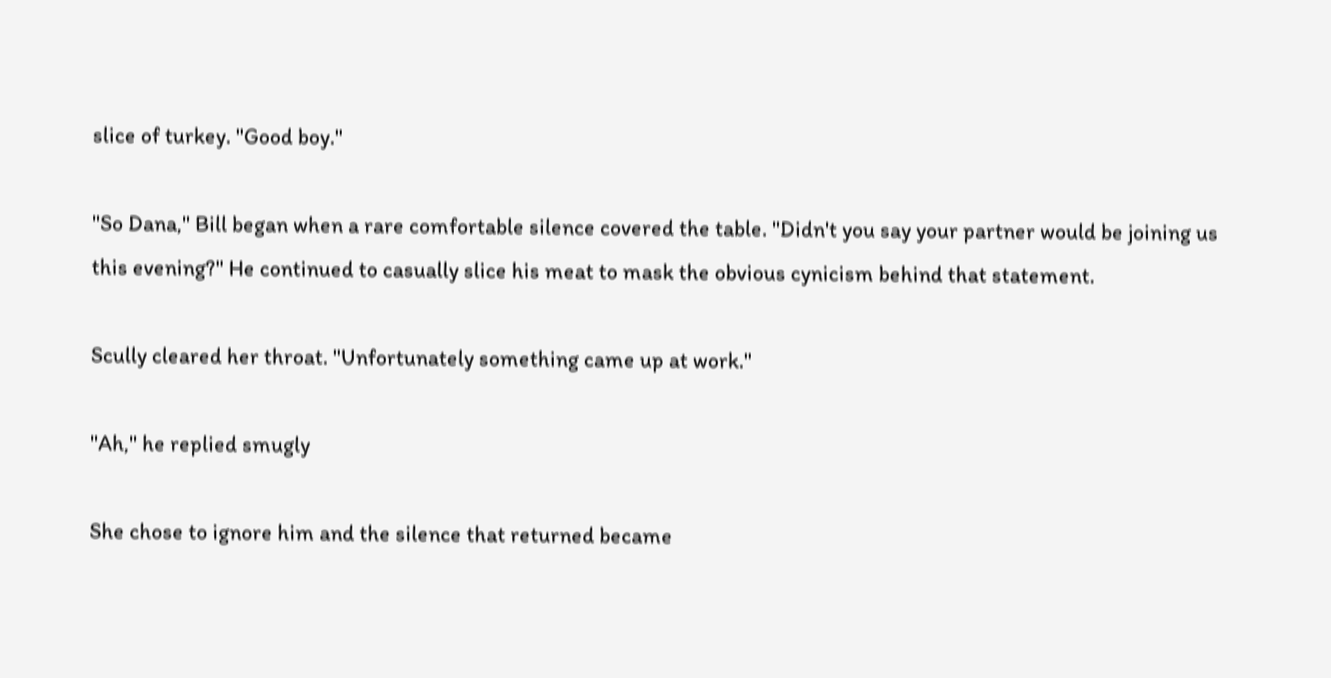slice of turkey. "Good boy."

"So Dana," Bill began when a rare comfortable silence covered the table. "Didn't you say your partner would be joining us this evening?" He continued to casually slice his meat to mask the obvious cynicism behind that statement.

Scully cleared her throat. "Unfortunately something came up at work."

"Ah," he replied smugly

She chose to ignore him and the silence that returned became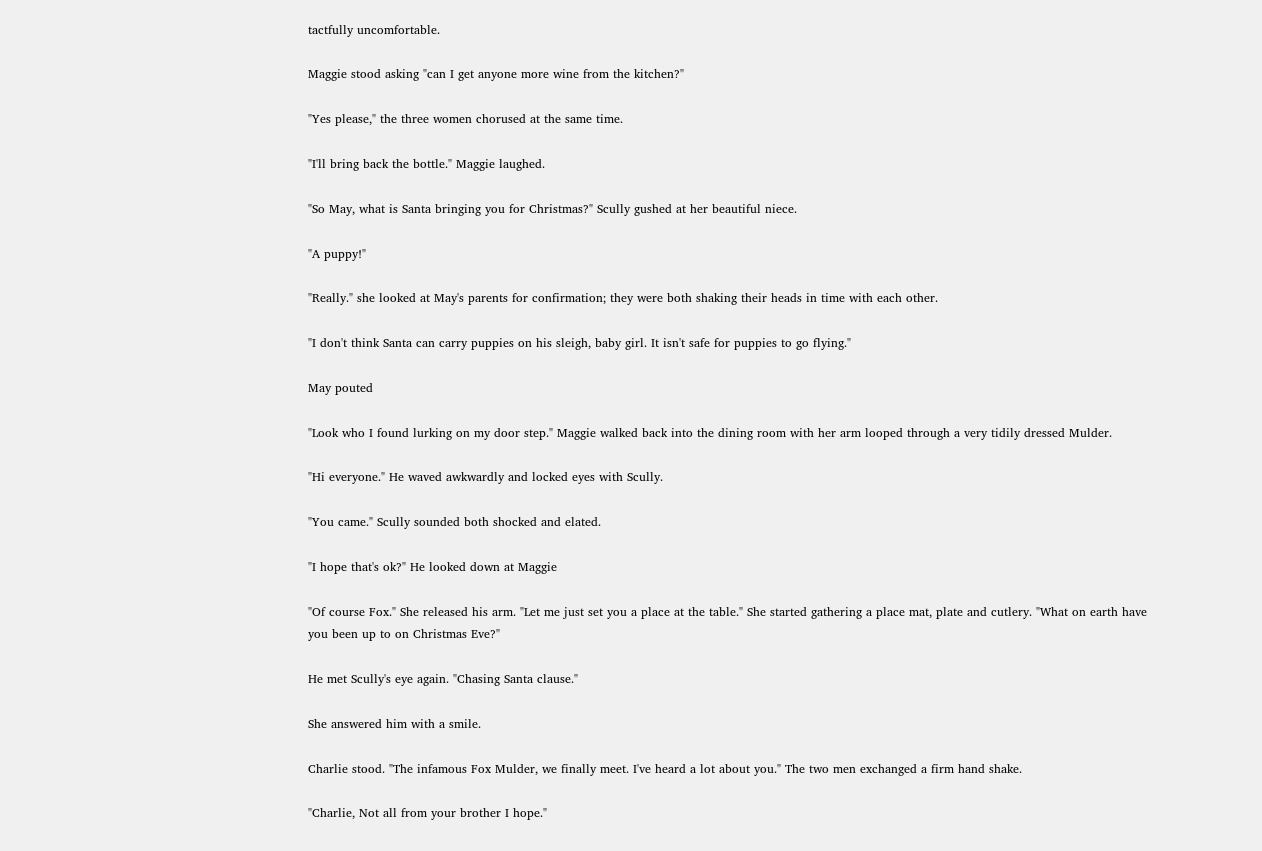tactfully uncomfortable.

Maggie stood asking "can I get anyone more wine from the kitchen?"

"Yes please," the three women chorused at the same time.

"I'll bring back the bottle." Maggie laughed.

"So May, what is Santa bringing you for Christmas?" Scully gushed at her beautiful niece.

"A puppy!"

"Really." she looked at May's parents for confirmation; they were both shaking their heads in time with each other.

"I don't think Santa can carry puppies on his sleigh, baby girl. It isn't safe for puppies to go flying."

May pouted

"Look who I found lurking on my door step." Maggie walked back into the dining room with her arm looped through a very tidily dressed Mulder.

"Hi everyone." He waved awkwardly and locked eyes with Scully.

"You came." Scully sounded both shocked and elated.

"I hope that's ok?" He looked down at Maggie

"Of course Fox." She released his arm. "Let me just set you a place at the table." She started gathering a place mat, plate and cutlery. "What on earth have you been up to on Christmas Eve?"

He met Scully's eye again. "Chasing Santa clause."

She answered him with a smile.

Charlie stood. "The infamous Fox Mulder, we finally meet. I've heard a lot about you." The two men exchanged a firm hand shake.

"Charlie, Not all from your brother I hope."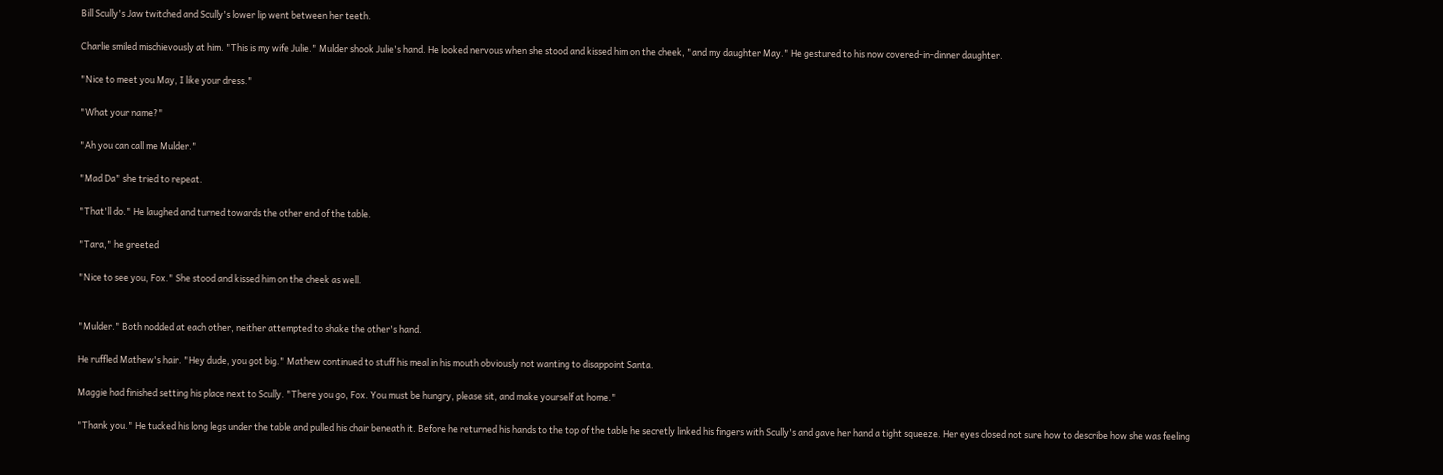Bill Scully's Jaw twitched and Scully's lower lip went between her teeth.

Charlie smiled mischievously at him. "This is my wife Julie." Mulder shook Julie's hand. He looked nervous when she stood and kissed him on the cheek, "and my daughter May." He gestured to his now covered-in-dinner daughter.

"Nice to meet you May, I like your dress."

"What your name?"

"Ah you can call me Mulder."

"Mad Da" she tried to repeat.

"That'll do." He laughed and turned towards the other end of the table.

"Tara," he greeted

"Nice to see you, Fox." She stood and kissed him on the cheek as well.


"Mulder." Both nodded at each other, neither attempted to shake the other's hand.

He ruffled Mathew's hair. "Hey dude, you got big." Mathew continued to stuff his meal in his mouth obviously not wanting to disappoint Santa.

Maggie had finished setting his place next to Scully. "There you go, Fox. You must be hungry, please sit, and make yourself at home."

"Thank you." He tucked his long legs under the table and pulled his chair beneath it. Before he returned his hands to the top of the table he secretly linked his fingers with Scully's and gave her hand a tight squeeze. Her eyes closed not sure how to describe how she was feeling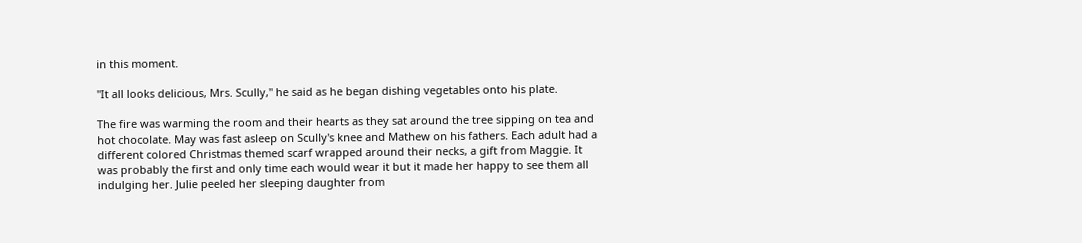in this moment.

"It all looks delicious, Mrs. Scully," he said as he began dishing vegetables onto his plate.

The fire was warming the room and their hearts as they sat around the tree sipping on tea and hot chocolate. May was fast asleep on Scully's knee and Mathew on his fathers. Each adult had a different colored Christmas themed scarf wrapped around their necks, a gift from Maggie. It was probably the first and only time each would wear it but it made her happy to see them all indulging her. Julie peeled her sleeping daughter from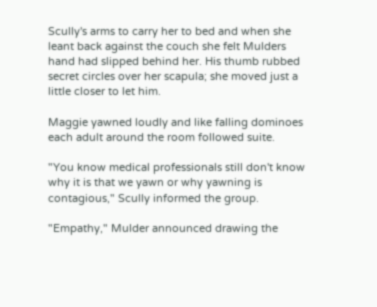Scully's arms to carry her to bed and when she leant back against the couch she felt Mulders hand had slipped behind her. His thumb rubbed secret circles over her scapula; she moved just a little closer to let him.

Maggie yawned loudly and like falling dominoes each adult around the room followed suite.

"You know medical professionals still don't know why it is that we yawn or why yawning is contagious," Scully informed the group.

"Empathy," Mulder announced drawing the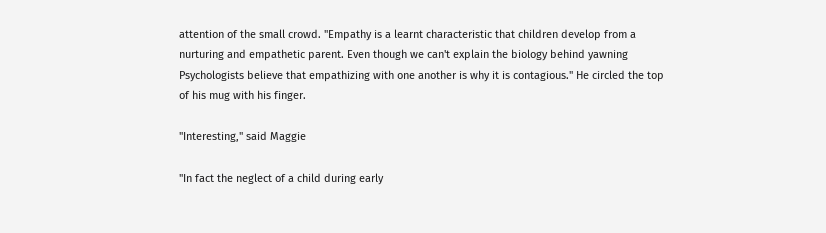attention of the small crowd. "Empathy is a learnt characteristic that children develop from a nurturing and empathetic parent. Even though we can't explain the biology behind yawning Psychologists believe that empathizing with one another is why it is contagious." He circled the top of his mug with his finger.

"Interesting," said Maggie

"In fact the neglect of a child during early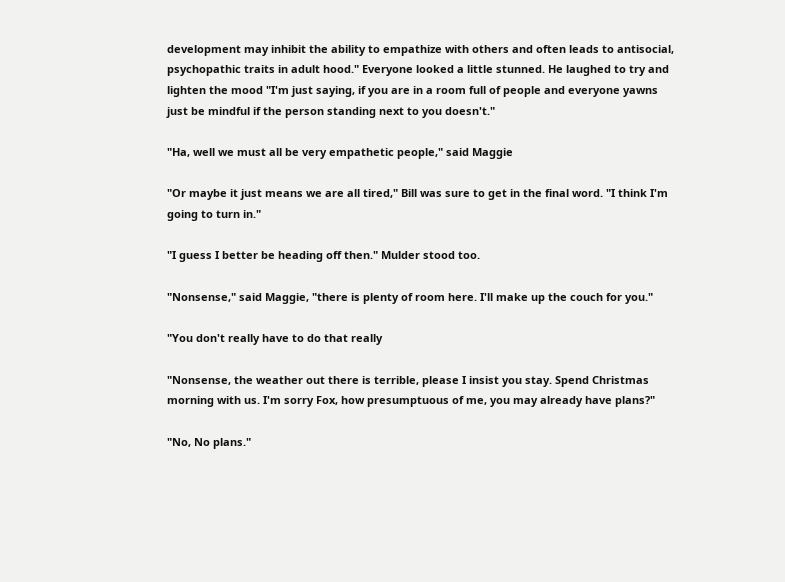development may inhibit the ability to empathize with others and often leads to antisocial, psychopathic traits in adult hood." Everyone looked a little stunned. He laughed to try and lighten the mood "I'm just saying, if you are in a room full of people and everyone yawns just be mindful if the person standing next to you doesn't."

"Ha, well we must all be very empathetic people," said Maggie

"Or maybe it just means we are all tired," Bill was sure to get in the final word. "I think I'm going to turn in."

"I guess I better be heading off then." Mulder stood too.

"Nonsense," said Maggie, "there is plenty of room here. I'll make up the couch for you."

"You don't really have to do that really

"Nonsense, the weather out there is terrible, please I insist you stay. Spend Christmas morning with us. I'm sorry Fox, how presumptuous of me, you may already have plans?"

"No, No plans."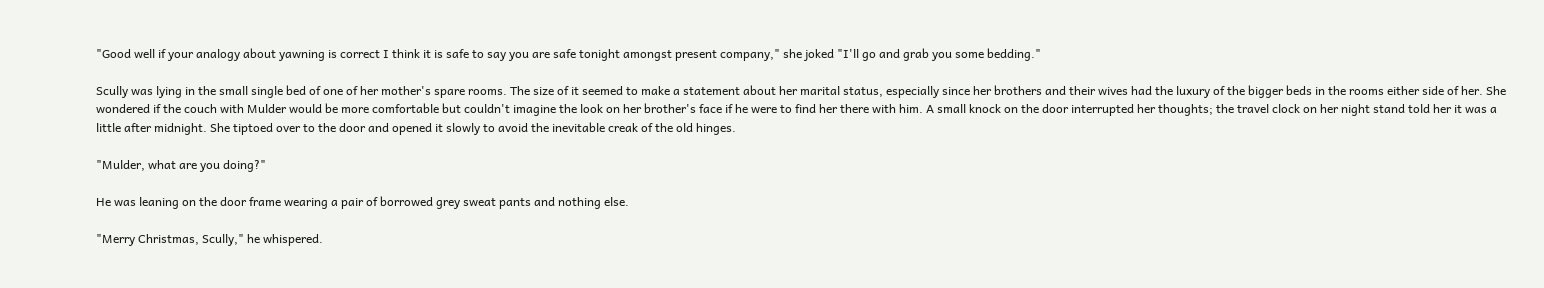"Good well if your analogy about yawning is correct I think it is safe to say you are safe tonight amongst present company," she joked "I'll go and grab you some bedding."

Scully was lying in the small single bed of one of her mother's spare rooms. The size of it seemed to make a statement about her marital status, especially since her brothers and their wives had the luxury of the bigger beds in the rooms either side of her. She wondered if the couch with Mulder would be more comfortable but couldn't imagine the look on her brother's face if he were to find her there with him. A small knock on the door interrupted her thoughts; the travel clock on her night stand told her it was a little after midnight. She tiptoed over to the door and opened it slowly to avoid the inevitable creak of the old hinges.

"Mulder, what are you doing?"

He was leaning on the door frame wearing a pair of borrowed grey sweat pants and nothing else.

"Merry Christmas, Scully," he whispered.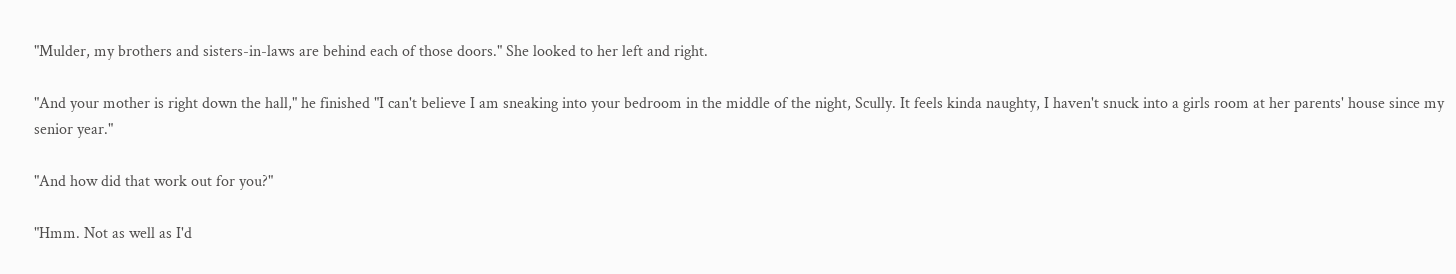"Mulder, my brothers and sisters-in-laws are behind each of those doors." She looked to her left and right.

"And your mother is right down the hall," he finished "I can't believe I am sneaking into your bedroom in the middle of the night, Scully. It feels kinda naughty, I haven't snuck into a girls room at her parents' house since my senior year."

"And how did that work out for you?"

"Hmm. Not as well as I'd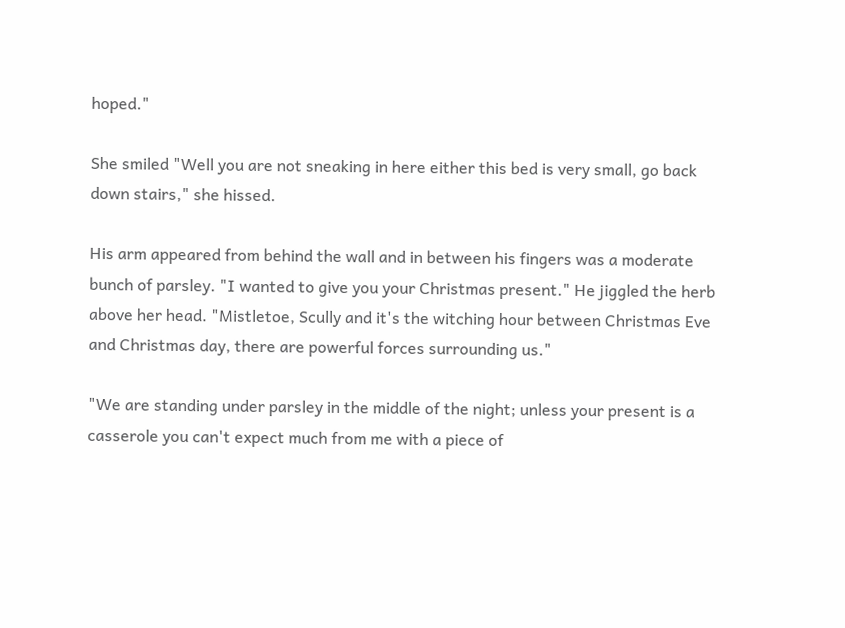hoped."

She smiled "Well you are not sneaking in here either this bed is very small, go back down stairs," she hissed.

His arm appeared from behind the wall and in between his fingers was a moderate bunch of parsley. "I wanted to give you your Christmas present." He jiggled the herb above her head. "Mistletoe, Scully and it's the witching hour between Christmas Eve and Christmas day, there are powerful forces surrounding us."

"We are standing under parsley in the middle of the night; unless your present is a casserole you can't expect much from me with a piece of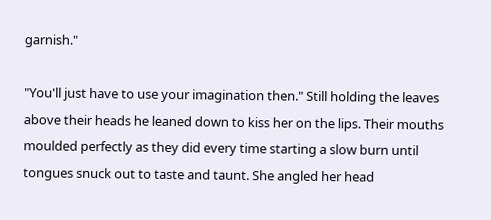garnish."

"You'll just have to use your imagination then." Still holding the leaves above their heads he leaned down to kiss her on the lips. Their mouths moulded perfectly as they did every time starting a slow burn until tongues snuck out to taste and taunt. She angled her head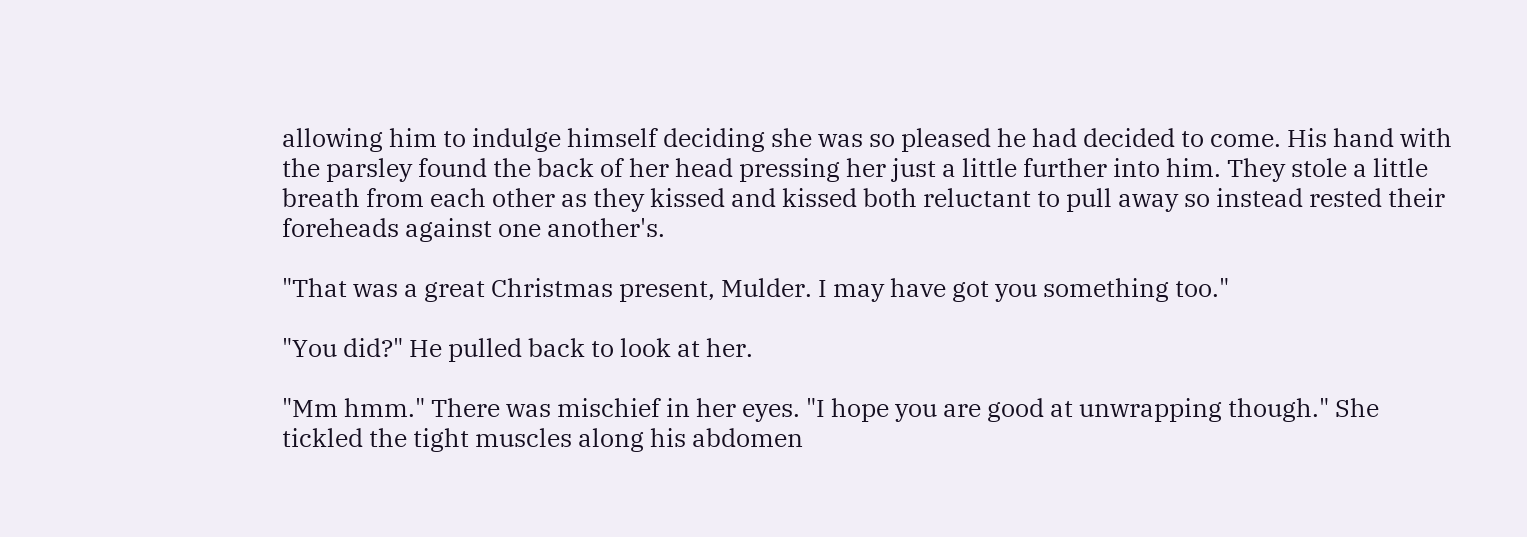allowing him to indulge himself deciding she was so pleased he had decided to come. His hand with the parsley found the back of her head pressing her just a little further into him. They stole a little breath from each other as they kissed and kissed both reluctant to pull away so instead rested their foreheads against one another's.

"That was a great Christmas present, Mulder. I may have got you something too."

"You did?" He pulled back to look at her.

"Mm hmm." There was mischief in her eyes. "I hope you are good at unwrapping though." She tickled the tight muscles along his abdomen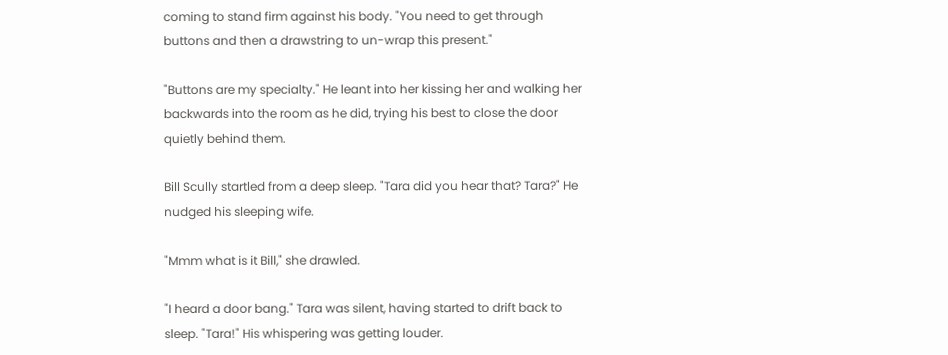coming to stand firm against his body. "You need to get through buttons and then a drawstring to un-wrap this present."

"Buttons are my specialty." He leant into her kissing her and walking her backwards into the room as he did, trying his best to close the door quietly behind them.

Bill Scully startled from a deep sleep. "Tara did you hear that? Tara?" He nudged his sleeping wife.

"Mmm what is it Bill," she drawled.

"I heard a door bang." Tara was silent, having started to drift back to sleep. "Tara!" His whispering was getting louder.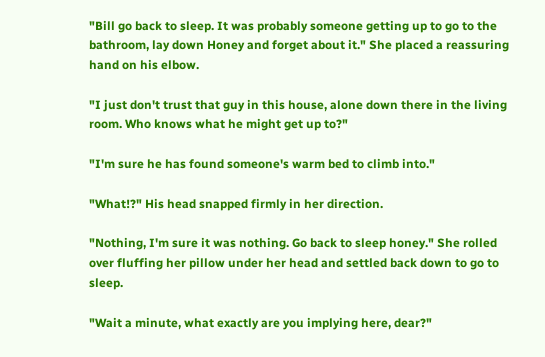"Bill go back to sleep. It was probably someone getting up to go to the bathroom, lay down Honey and forget about it." She placed a reassuring hand on his elbow.

"I just don't trust that guy in this house, alone down there in the living room. Who knows what he might get up to?"

"I'm sure he has found someone's warm bed to climb into."

"What!?" His head snapped firmly in her direction.

"Nothing, I'm sure it was nothing. Go back to sleep honey." She rolled over fluffing her pillow under her head and settled back down to go to sleep.

"Wait a minute, what exactly are you implying here, dear?"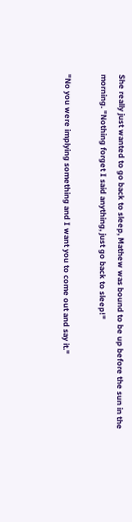She really just wanted to go back to sleep, Mathew was bound to be up before the sun in the morning. "Nothing forget I said anything, just go back to sleep!"

"No you were implying something and I want you to come out and say it."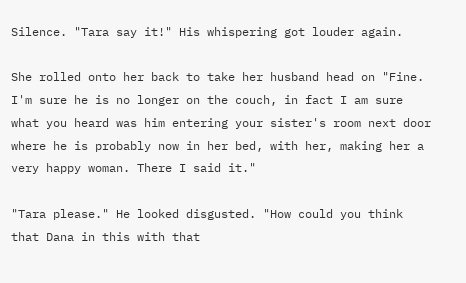Silence. "Tara say it!" His whispering got louder again.

She rolled onto her back to take her husband head on "Fine. I'm sure he is no longer on the couch, in fact I am sure what you heard was him entering your sister's room next door where he is probably now in her bed, with her, making her a very happy woman. There I said it."

"Tara please." He looked disgusted. "How could you think that Dana in this with that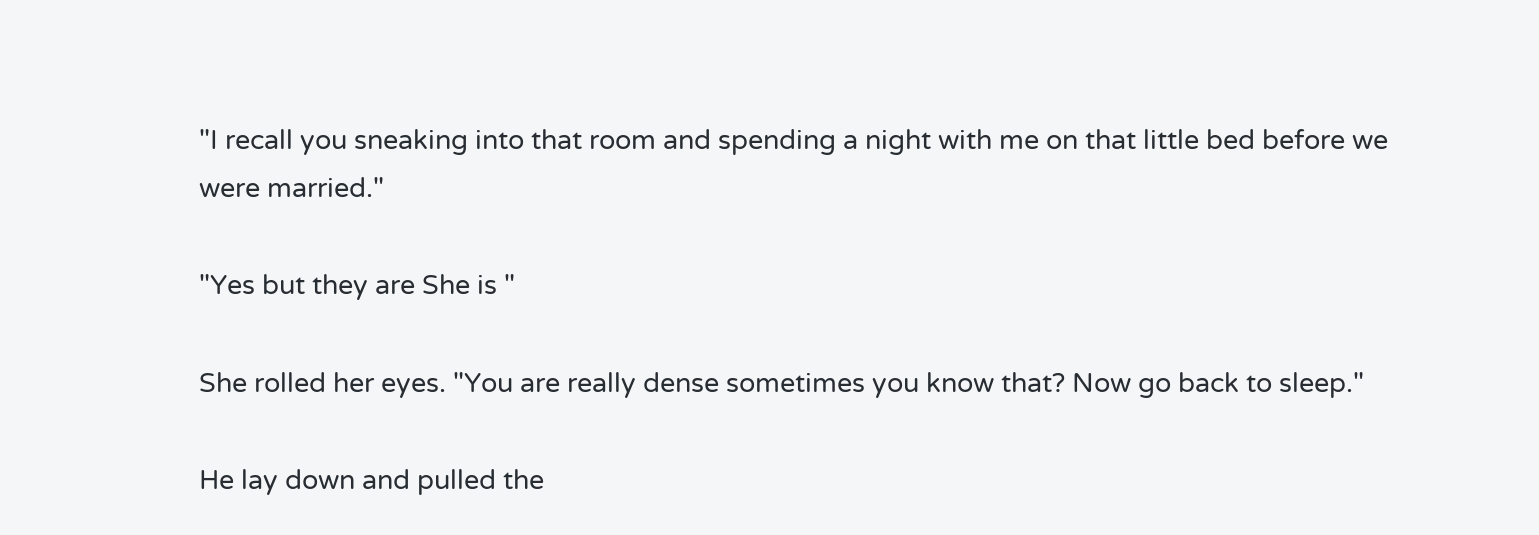"I recall you sneaking into that room and spending a night with me on that little bed before we were married."

"Yes but they are She is "

She rolled her eyes. "You are really dense sometimes you know that? Now go back to sleep."

He lay down and pulled the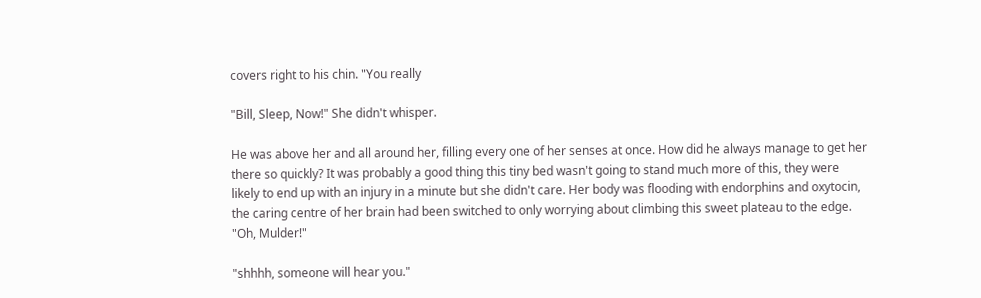covers right to his chin. "You really

"Bill, Sleep, Now!" She didn't whisper.

He was above her and all around her, filling every one of her senses at once. How did he always manage to get her there so quickly? It was probably a good thing this tiny bed wasn't going to stand much more of this, they were likely to end up with an injury in a minute but she didn't care. Her body was flooding with endorphins and oxytocin, the caring centre of her brain had been switched to only worrying about climbing this sweet plateau to the edge. "Oh, Mulder!"

"shhhh, someone will hear you."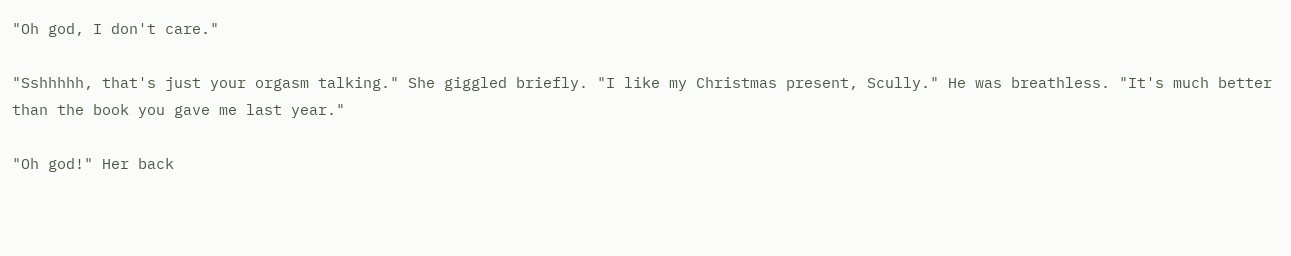"Oh god, I don't care."

"Sshhhhh, that's just your orgasm talking." She giggled briefly. "I like my Christmas present, Scully." He was breathless. "It's much better than the book you gave me last year."

"Oh god!" Her back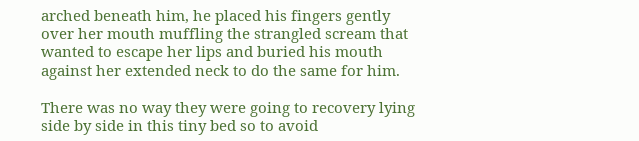arched beneath him, he placed his fingers gently over her mouth muffling the strangled scream that wanted to escape her lips and buried his mouth against her extended neck to do the same for him.

There was no way they were going to recovery lying side by side in this tiny bed so to avoid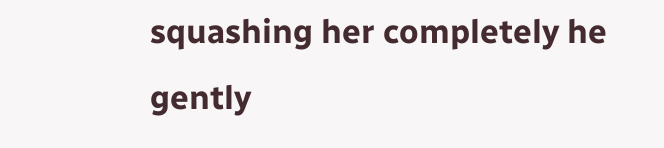squashing her completely he gently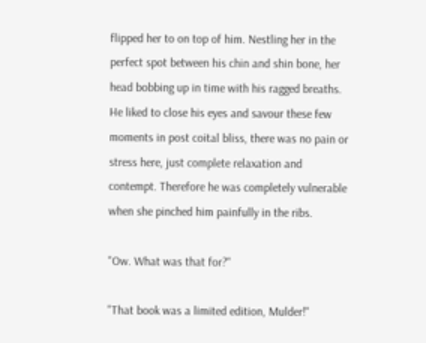flipped her to on top of him. Nestling her in the perfect spot between his chin and shin bone, her head bobbing up in time with his ragged breaths. He liked to close his eyes and savour these few moments in post coital bliss, there was no pain or stress here, just complete relaxation and contempt. Therefore he was completely vulnerable when she pinched him painfully in the ribs.

"Ow. What was that for?"

"That book was a limited edition, Mulder!"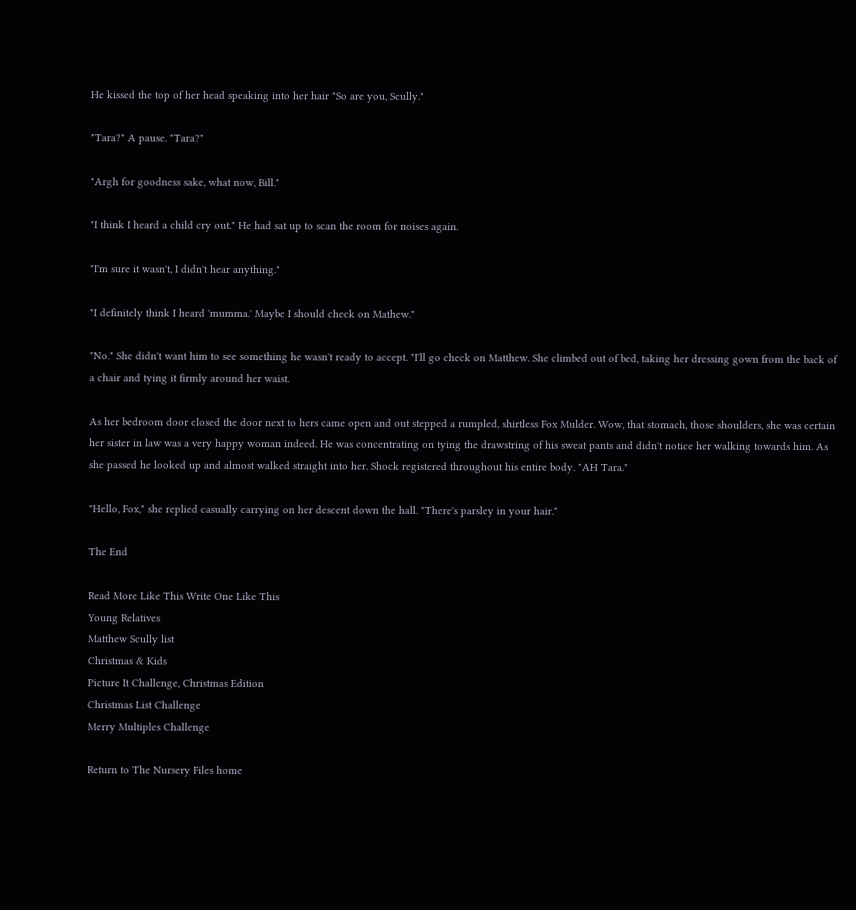He kissed the top of her head speaking into her hair "So are you, Scully."

"Tara?" A pause. "Tara?"

"Argh for goodness sake, what now, Bill."

"I think I heard a child cry out." He had sat up to scan the room for noises again.

"I'm sure it wasn't, I didn't hear anything."

"I definitely think I heard 'mumma.' Maybe I should check on Mathew."

"No." She didn't want him to see something he wasn't ready to accept. "I'll go check on Matthew. She climbed out of bed, taking her dressing gown from the back of a chair and tying it firmly around her waist.

As her bedroom door closed the door next to hers came open and out stepped a rumpled, shirtless Fox Mulder. Wow, that stomach, those shoulders, she was certain her sister in law was a very happy woman indeed. He was concentrating on tying the drawstring of his sweat pants and didn't notice her walking towards him. As she passed he looked up and almost walked straight into her. Shock registered throughout his entire body. "AH Tara."

"Hello, Fox," she replied casually carrying on her descent down the hall. "There's parsley in your hair."

The End

Read More Like This Write One Like This
Young Relatives
Matthew Scully list
Christmas & Kids
Picture It Challenge, Christmas Edition
Christmas List Challenge
Merry Multiples Challenge

Return to The Nursery Files home